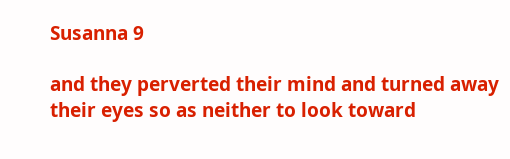Susanna 9

and they perverted their mind and turned away their eyes so as neither to look toward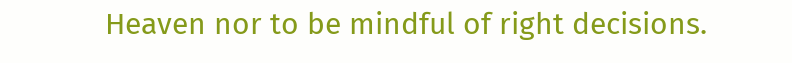Heaven nor to be mindful of right decisions.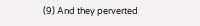(9) And they perverted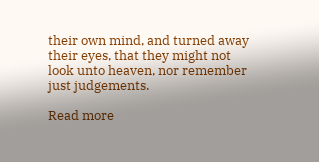their own mind, and turned away their eyes, that they might not look unto heaven, nor remember just judgements.

Read more